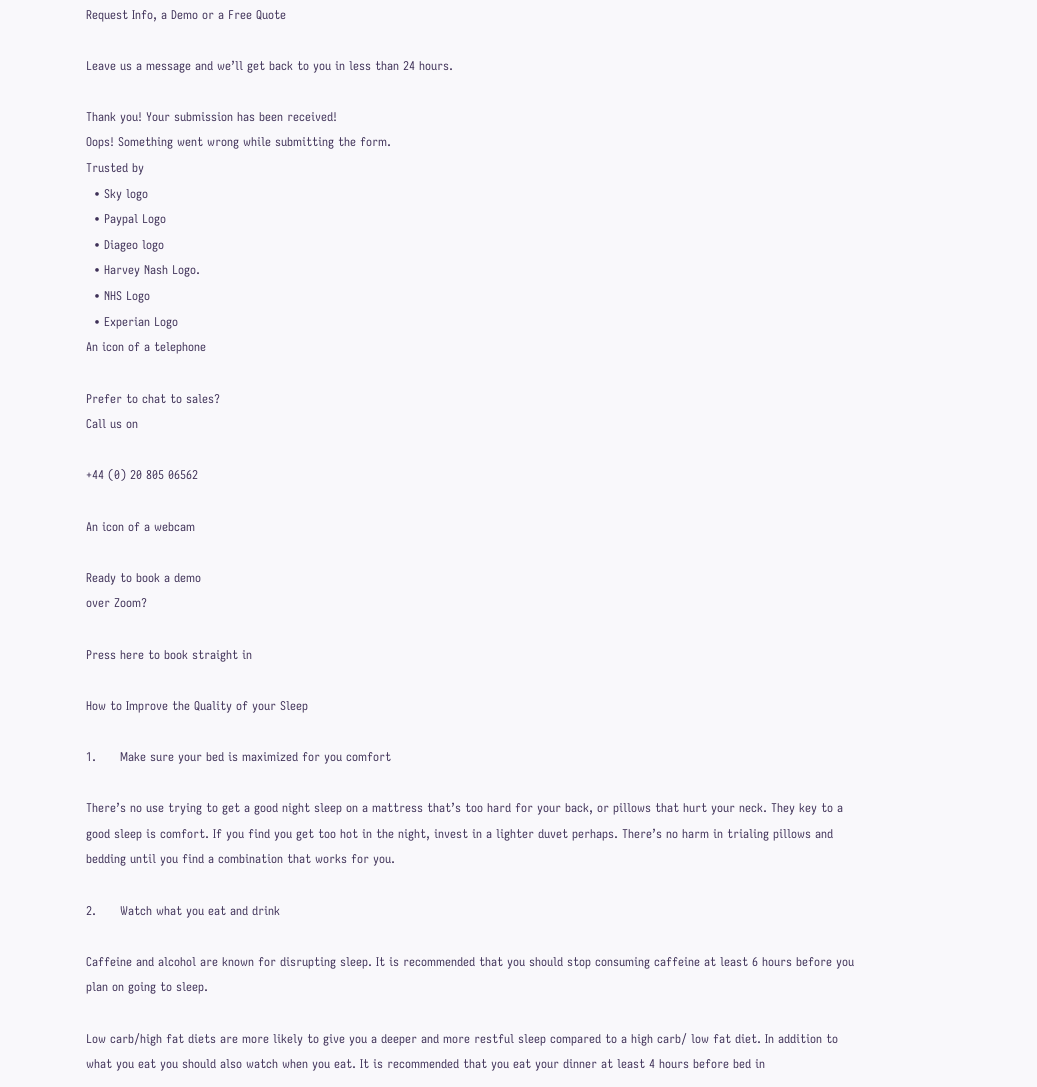Request Info, a Demo or a Free Quote

Leave us a message and we’ll get back to you in less than 24 hours.

Thank you! Your submission has been received!
Oops! Something went wrong while submitting the form.
Trusted by
  • Sky logo
  • Paypal Logo
  • Diageo logo
  • Harvey Nash Logo.
  • NHS Logo
  • Experian Logo
An icon of a telephone

Prefer to chat to sales?
Call us on

+44 (0) 20 805 06562

An icon of a webcam

Ready to book a demo
over Zoom?

Press here to book straight in

How to Improve the Quality of your Sleep

1.      Make sure your bed is maximized for you comfort

There’s no use trying to get a good night sleep on a mattress that’s too hard for your back, or pillows that hurt your neck. They key to a good sleep is comfort. If you find you get too hot in the night, invest in a lighter duvet perhaps. There’s no harm in trialing pillows and bedding until you find a combination that works for you.

2.      Watch what you eat and drink

Caffeine and alcohol are known for disrupting sleep. It is recommended that you should stop consuming caffeine at least 6 hours before you plan on going to sleep.

Low carb/high fat diets are more likely to give you a deeper and more restful sleep compared to a high carb/ low fat diet. In addition to what you eat you should also watch when you eat. It is recommended that you eat your dinner at least 4 hours before bed in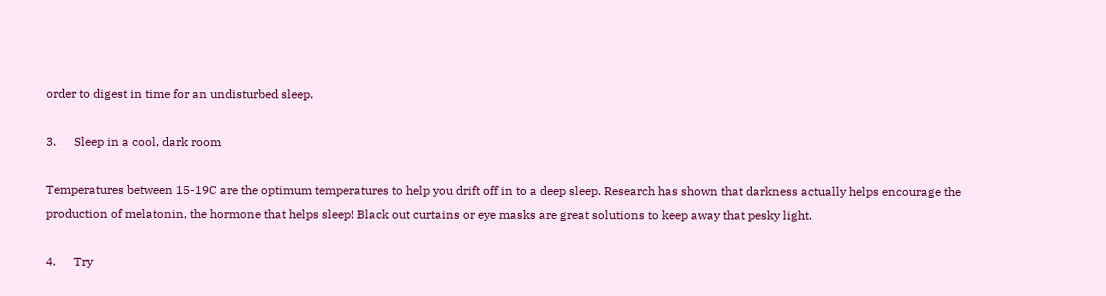order to digest in time for an undisturbed sleep.

3.      Sleep in a cool, dark room

Temperatures between 15-19C are the optimum temperatures to help you drift off in to a deep sleep. Research has shown that darkness actually helps encourage the production of melatonin, the hormone that helps sleep! Black out curtains or eye masks are great solutions to keep away that pesky light.

4.      Try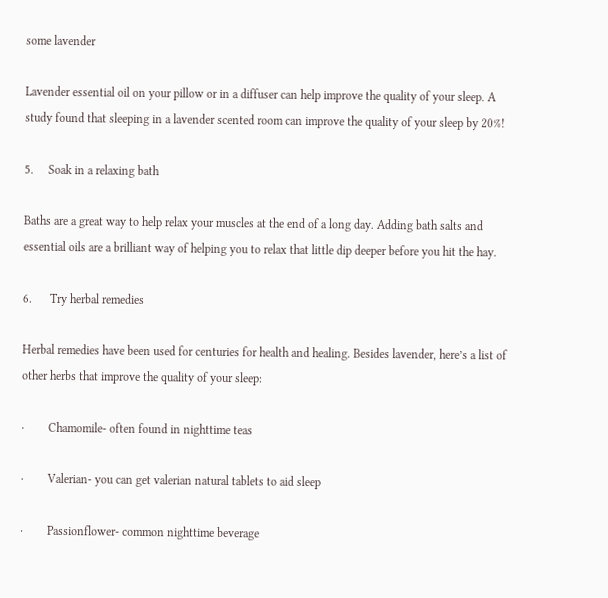some lavender

Lavender essential oil on your pillow or in a diffuser can help improve the quality of your sleep. A study found that sleeping in a lavender scented room can improve the quality of your sleep by 20%!

5.     Soak in a relaxing bath

Baths are a great way to help relax your muscles at the end of a long day. Adding bath salts and essential oils are a brilliant way of helping you to relax that little dip deeper before you hit the hay.

6.      Try herbal remedies

Herbal remedies have been used for centuries for health and healing. Besides lavender, here’s a list of other herbs that improve the quality of your sleep:

·        Chamomile- often found in nighttime teas

·        Valerian- you can get valerian natural tablets to aid sleep

·        Passionflower- common nighttime beverage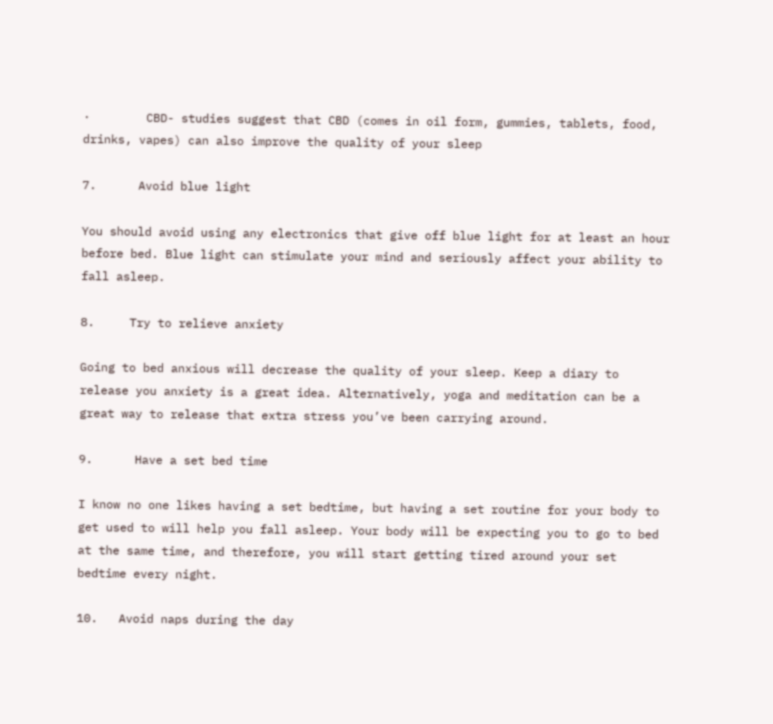·        CBD- studies suggest that CBD (comes in oil form, gummies, tablets, food, drinks, vapes) can also improve the quality of your sleep

7.      Avoid blue light

You should avoid using any electronics that give off blue light for at least an hour before bed. Blue light can stimulate your mind and seriously affect your ability to fall asleep.

8.     Try to relieve anxiety

Going to bed anxious will decrease the quality of your sleep. Keep a diary to release you anxiety is a great idea. Alternatively, yoga and meditation can be a great way to release that extra stress you’ve been carrying around.

9.      Have a set bed time

I know no one likes having a set bedtime, but having a set routine for your body to get used to will help you fall asleep. Your body will be expecting you to go to bed at the same time, and therefore, you will start getting tired around your set bedtime every night.

10.   Avoid naps during the day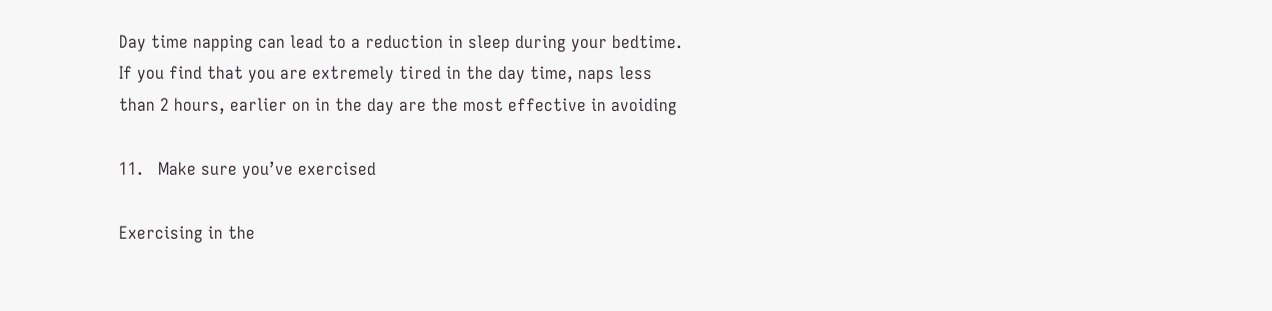Day time napping can lead to a reduction in sleep during your bedtime. If you find that you are extremely tired in the day time, naps less than 2 hours, earlier on in the day are the most effective in avoiding

11.   Make sure you’ve exercised

Exercising in the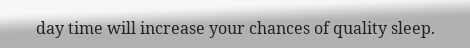day time will increase your chances of quality sleep.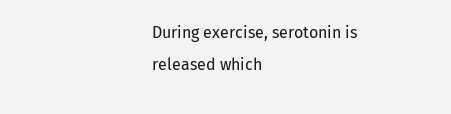During exercise, serotonin is released which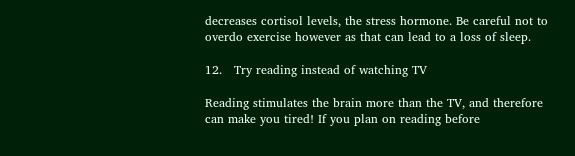decreases cortisol levels, the stress hormone. Be careful not to overdo exercise however as that can lead to a loss of sleep.

12.   Try reading instead of watching TV

Reading stimulates the brain more than the TV, and therefore can make you tired! If you plan on reading before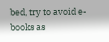bed, try to avoid e-books as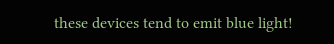these devices tend to emit blue light!